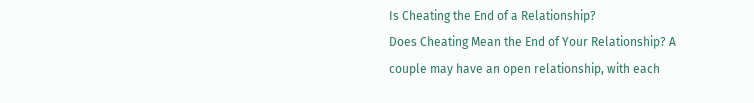Is Cheating the End of a Relationship?
Does Cheating Mean the End of Your Relationship? A couple may have an open relationship, with each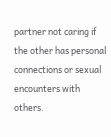partner not caring if the other has personal connections or sexual encounters with others.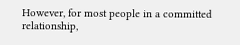However, for most people in a committed relationship,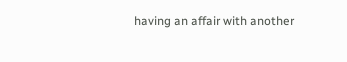having an affair with another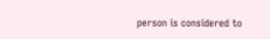person is considered to